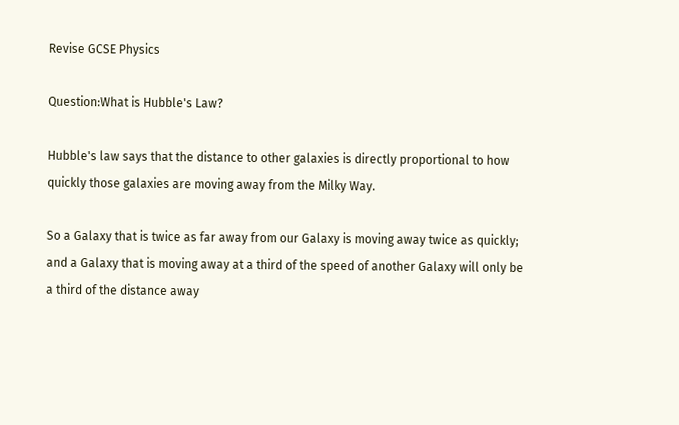Revise GCSE Physics

Question:What is Hubble's Law?

Hubble's law says that the distance to other galaxies is directly proportional to how quickly those galaxies are moving away from the Milky Way.

So a Galaxy that is twice as far away from our Galaxy is moving away twice as quickly; and a Galaxy that is moving away at a third of the speed of another Galaxy will only be a third of the distance away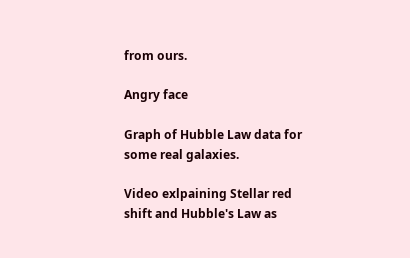from ours.

Angry face

Graph of Hubble Law data for some real galaxies.

Video exlpaining Stellar red shift and Hubble's Law as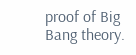proof of Big Bang theory.